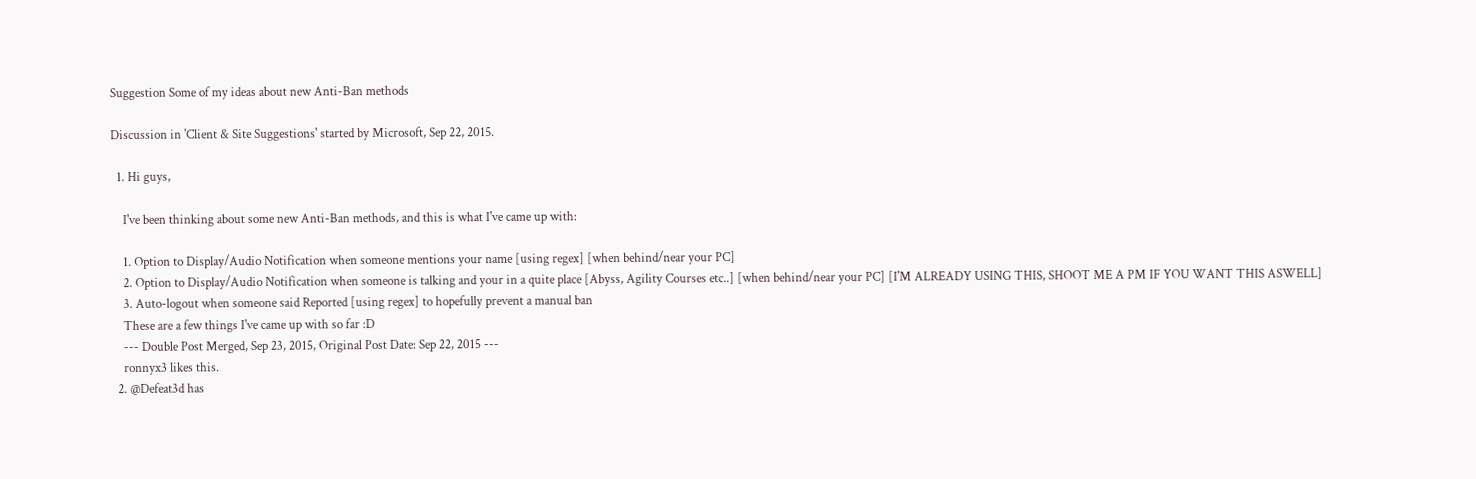Suggestion Some of my ideas about new Anti-Ban methods

Discussion in 'Client & Site Suggestions' started by Microsoft, Sep 22, 2015.

  1. Hi guys,

    I've been thinking about some new Anti-Ban methods, and this is what I've came up with:

    1. Option to Display/Audio Notification when someone mentions your name [using regex] [when behind/near your PC]
    2. Option to Display/Audio Notification when someone is talking and your in a quite place [Abyss, Agility Courses etc..] [when behind/near your PC] [I'M ALREADY USING THIS, SHOOT ME A PM IF YOU WANT THIS ASWELL]
    3. Auto-logout when someone said Reported [using regex] to hopefully prevent a manual ban
    These are a few things I've came up with so far :D
    --- Double Post Merged, Sep 23, 2015, Original Post Date: Sep 22, 2015 ---
    ronnyx3 likes this.
  2. @Defeat3d has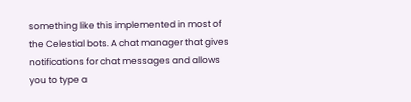something like this implemented in most of the Celestial bots. A chat manager that gives notifications for chat messages and allows you to type a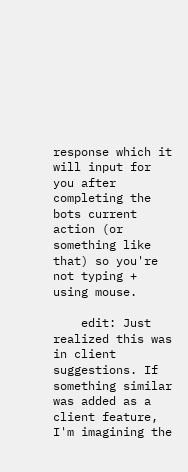response which it will input for you after completing the bots current action (or something like that) so you're not typing + using mouse.

    edit: Just realized this was in client suggestions. If something similar was added as a client feature, I'm imagining the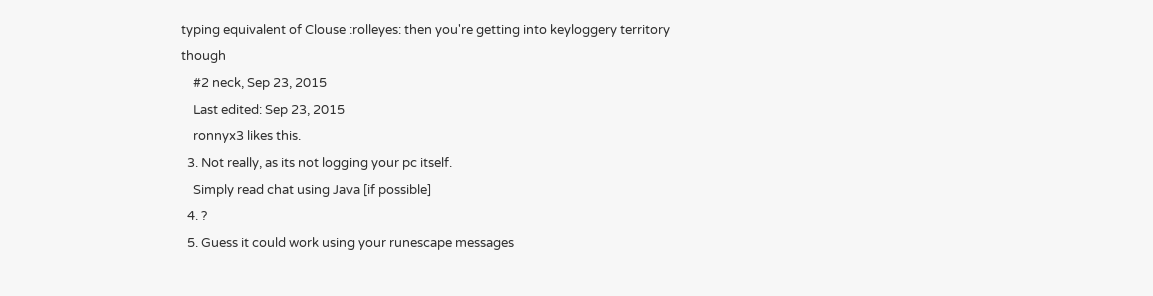typing equivalent of Clouse :rolleyes: then you're getting into keyloggery territory though
    #2 neck, Sep 23, 2015
    Last edited: Sep 23, 2015
    ronnyx3 likes this.
  3. Not really, as its not logging your pc itself.
    Simply read chat using Java [if possible]
  4. ?
  5. Guess it could work using your runescape messages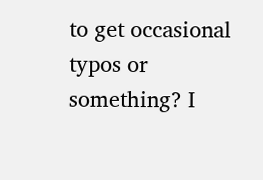to get occasional typos or something? I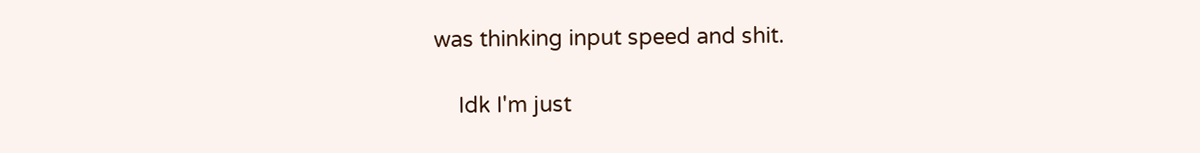was thinking input speed and shit.

    Idk I'm just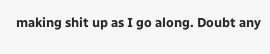making shit up as I go along. Doubt any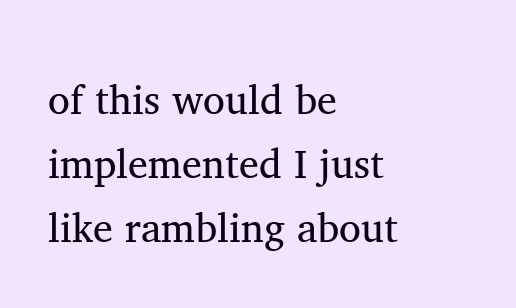of this would be implemented I just like rambling about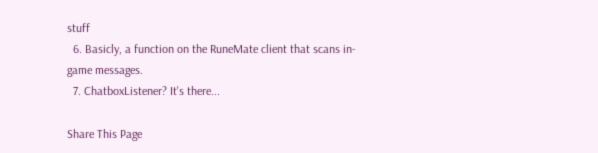stuff
  6. Basicly, a function on the RuneMate client that scans in-game messages.
  7. ChatboxListener? It's there...

Share This Page